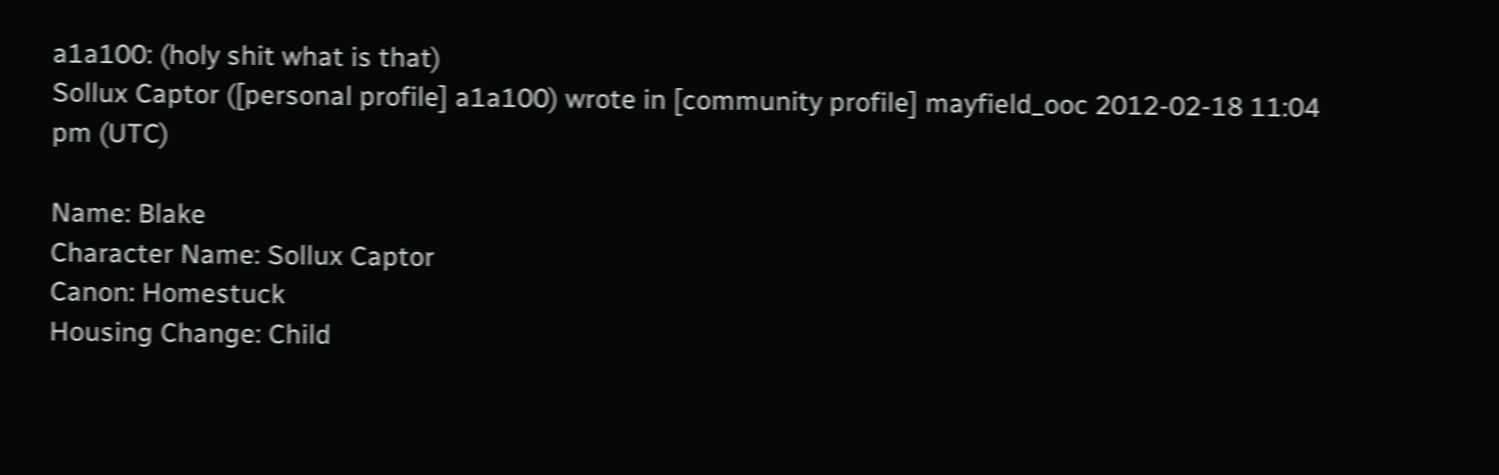a1a100: (holy shit what is that)
Sollux Captor ([personal profile] a1a100) wrote in [community profile] mayfield_ooc 2012-02-18 11:04 pm (UTC)

Name: Blake
Character Name: Sollux Captor
Canon: Homestuck
Housing Change: Child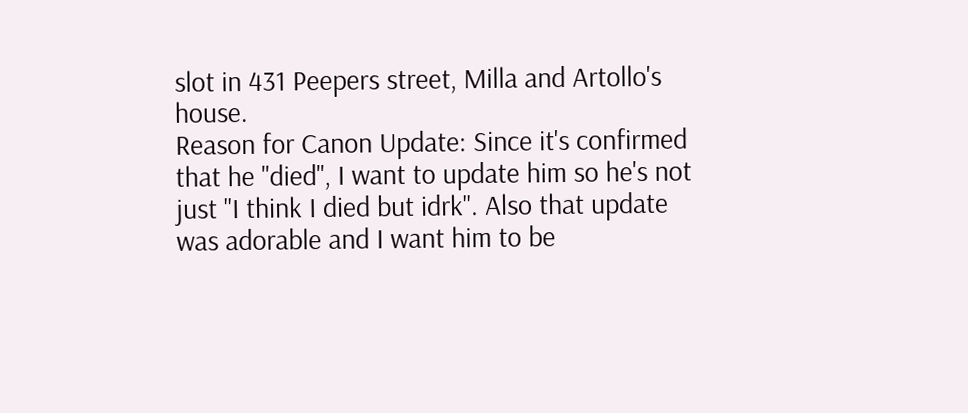slot in 431 Peepers street, Milla and Artollo's house.
Reason for Canon Update: Since it's confirmed that he "died", I want to update him so he's not just "I think I died but idrk". Also that update was adorable and I want him to be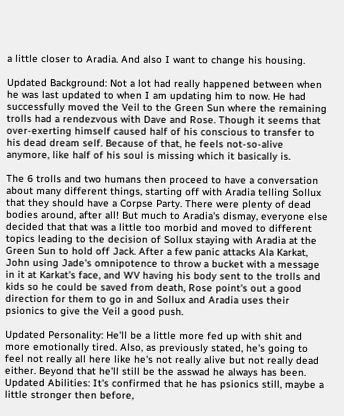a little closer to Aradia. And also I want to change his housing.

Updated Background: Not a lot had really happened between when he was last updated to when I am updating him to now. He had successfully moved the Veil to the Green Sun where the remaining trolls had a rendezvous with Dave and Rose. Though it seems that over-exerting himself caused half of his conscious to transfer to his dead dream self. Because of that, he feels not-so-alive anymore, like half of his soul is missing which it basically is.

The 6 trolls and two humans then proceed to have a conversation about many different things, starting off with Aradia telling Sollux that they should have a Corpse Party. There were plenty of dead bodies around, after all! But much to Aradia's dismay, everyone else decided that that was a little too morbid and moved to different topics leading to the decision of Sollux staying with Aradia at the Green Sun to hold off Jack. After a few panic attacks Ala Karkat, John using Jade's omnipotence to throw a bucket with a message in it at Karkat's face, and WV having his body sent to the trolls and kids so he could be saved from death, Rose point's out a good direction for them to go in and Sollux and Aradia uses their psionics to give the Veil a good push.

Updated Personality: He'll be a little more fed up with shit and more emotionally tired. Also, as previously stated, he's going to feel not really all here like he's not really alive but not really dead either. Beyond that he'll still be the asswad he always has been.
Updated Abilities: It's confirmed that he has psionics still, maybe a little stronger then before,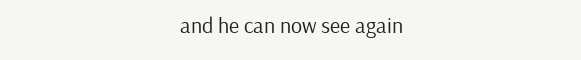and he can now see again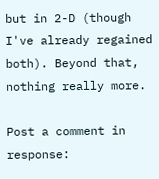but in 2-D (though I've already regained both). Beyond that, nothing really more.

Post a comment in response: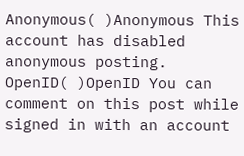Anonymous( )Anonymous This account has disabled anonymous posting.
OpenID( )OpenID You can comment on this post while signed in with an account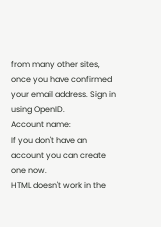from many other sites, once you have confirmed your email address. Sign in using OpenID.
Account name:
If you don't have an account you can create one now.
HTML doesn't work in the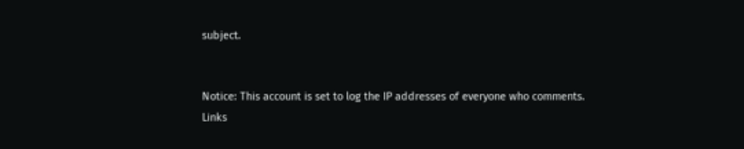subject.


Notice: This account is set to log the IP addresses of everyone who comments.
Links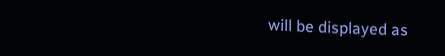will be displayed as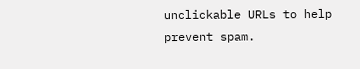unclickable URLs to help prevent spam.